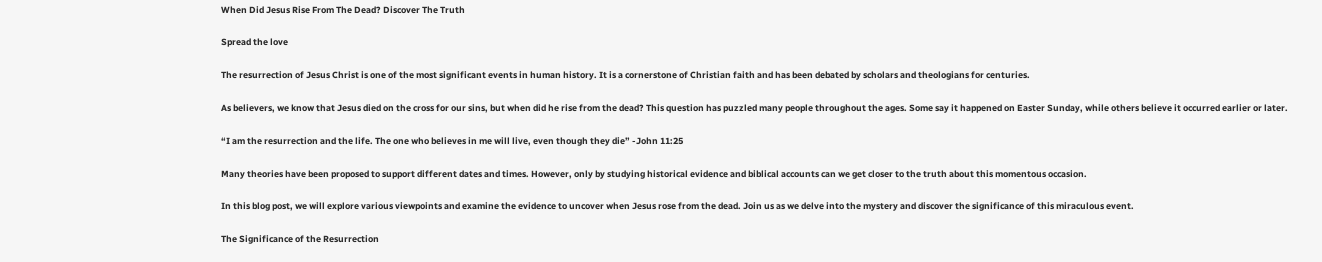When Did Jesus Rise From The Dead? Discover The Truth

Spread the love

The resurrection of Jesus Christ is one of the most significant events in human history. It is a cornerstone of Christian faith and has been debated by scholars and theologians for centuries.

As believers, we know that Jesus died on the cross for our sins, but when did he rise from the dead? This question has puzzled many people throughout the ages. Some say it happened on Easter Sunday, while others believe it occurred earlier or later.

“I am the resurrection and the life. The one who believes in me will live, even though they die” -John 11:25

Many theories have been proposed to support different dates and times. However, only by studying historical evidence and biblical accounts can we get closer to the truth about this momentous occasion.

In this blog post, we will explore various viewpoints and examine the evidence to uncover when Jesus rose from the dead. Join us as we delve into the mystery and discover the significance of this miraculous event.

The Significance of the Resurrection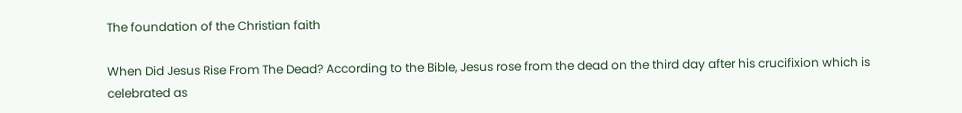The foundation of the Christian faith

When Did Jesus Rise From The Dead? According to the Bible, Jesus rose from the dead on the third day after his crucifixion which is celebrated as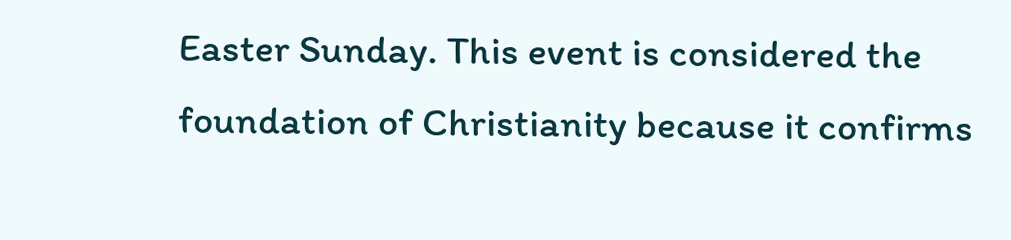Easter Sunday. This event is considered the foundation of Christianity because it confirms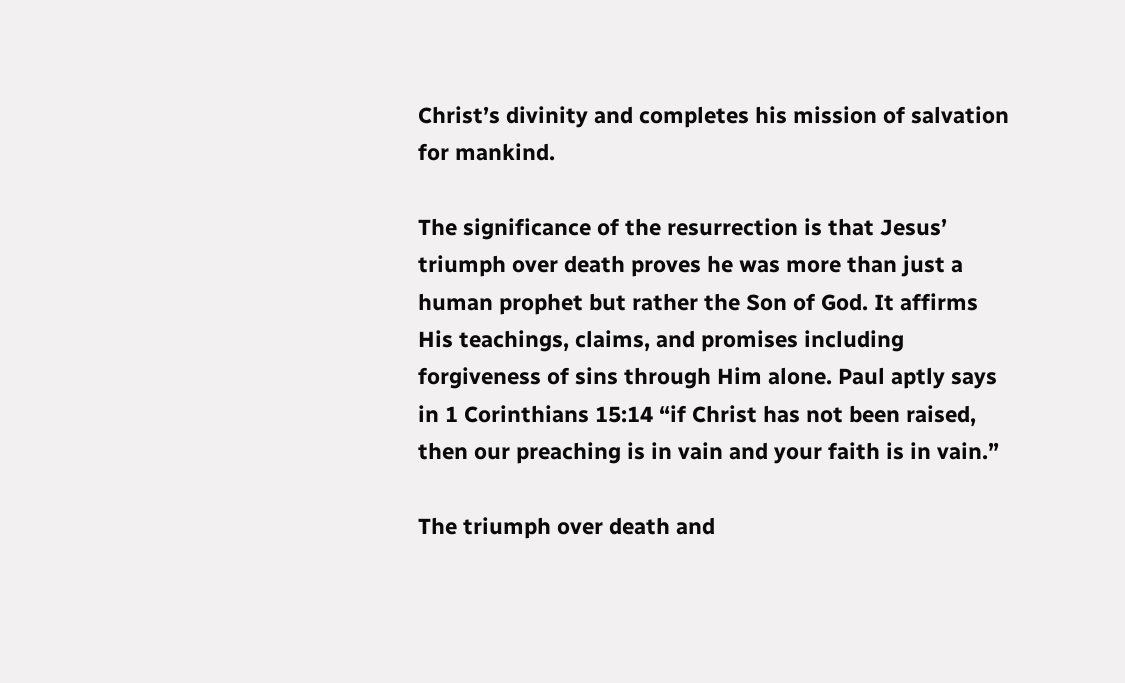Christ’s divinity and completes his mission of salvation for mankind.

The significance of the resurrection is that Jesus’ triumph over death proves he was more than just a human prophet but rather the Son of God. It affirms His teachings, claims, and promises including forgiveness of sins through Him alone. Paul aptly says in 1 Corinthians 15:14 “if Christ has not been raised, then our preaching is in vain and your faith is in vain.”

The triumph over death and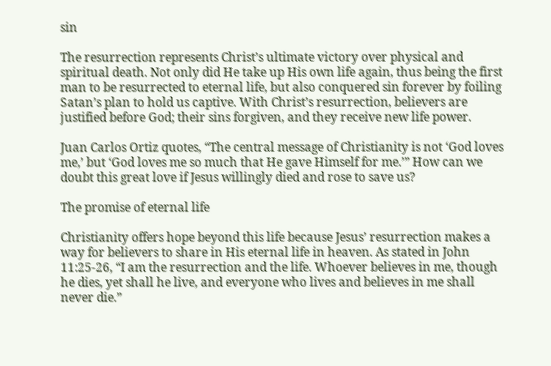sin

The resurrection represents Christ’s ultimate victory over physical and spiritual death. Not only did He take up His own life again, thus being the first man to be resurrected to eternal life, but also conquered sin forever by foiling Satan’s plan to hold us captive. With Christ’s resurrection, believers are justified before God; their sins forgiven, and they receive new life power.

Juan Carlos Ortiz quotes, “The central message of Christianity is not ‘God loves me,’ but ‘God loves me so much that He gave Himself for me.’” How can we doubt this great love if Jesus willingly died and rose to save us?

The promise of eternal life

Christianity offers hope beyond this life because Jesus’ resurrection makes a way for believers to share in His eternal life in heaven. As stated in John 11:25-26, “I am the resurrection and the life. Whoever believes in me, though he dies, yet shall he live, and everyone who lives and believes in me shall never die.”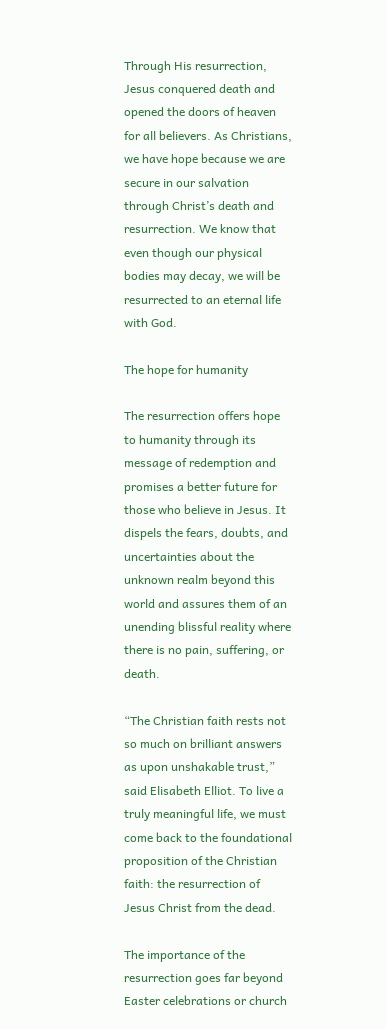Through His resurrection, Jesus conquered death and opened the doors of heaven for all believers. As Christians, we have hope because we are secure in our salvation through Christ’s death and resurrection. We know that even though our physical bodies may decay, we will be resurrected to an eternal life with God.

The hope for humanity

The resurrection offers hope to humanity through its message of redemption and promises a better future for those who believe in Jesus. It dispels the fears, doubts, and uncertainties about the unknown realm beyond this world and assures them of an unending blissful reality where there is no pain, suffering, or death.

“The Christian faith rests not so much on brilliant answers as upon unshakable trust,” said Elisabeth Elliot. To live a truly meaningful life, we must come back to the foundational proposition of the Christian faith: the resurrection of Jesus Christ from the dead.

The importance of the resurrection goes far beyond Easter celebrations or church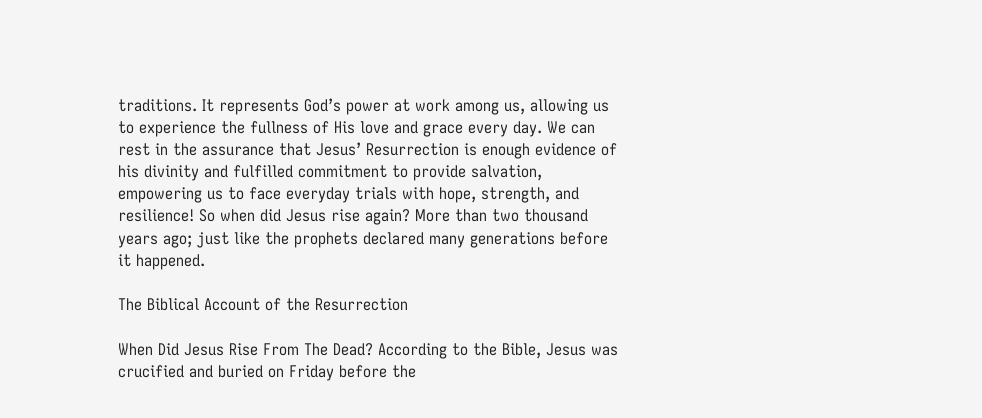traditions. It represents God’s power at work among us, allowing us to experience the fullness of His love and grace every day. We can rest in the assurance that Jesus’ Resurrection is enough evidence of his divinity and fulfilled commitment to provide salvation, empowering us to face everyday trials with hope, strength, and resilience! So when did Jesus rise again? More than two thousand years ago; just like the prophets declared many generations before it happened.

The Biblical Account of the Resurrection

When Did Jesus Rise From The Dead? According to the Bible, Jesus was crucified and buried on Friday before the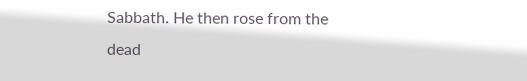Sabbath. He then rose from the dead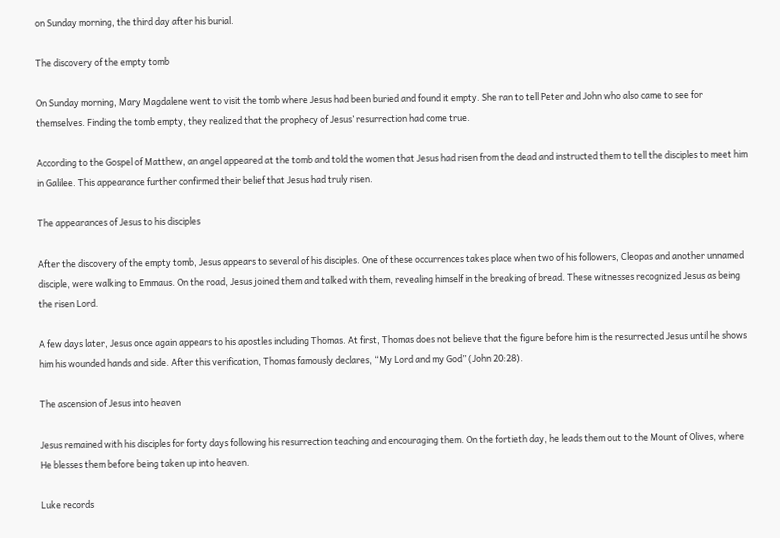on Sunday morning, the third day after his burial.

The discovery of the empty tomb

On Sunday morning, Mary Magdalene went to visit the tomb where Jesus had been buried and found it empty. She ran to tell Peter and John who also came to see for themselves. Finding the tomb empty, they realized that the prophecy of Jesus’ resurrection had come true.

According to the Gospel of Matthew, an angel appeared at the tomb and told the women that Jesus had risen from the dead and instructed them to tell the disciples to meet him in Galilee. This appearance further confirmed their belief that Jesus had truly risen.

The appearances of Jesus to his disciples

After the discovery of the empty tomb, Jesus appears to several of his disciples. One of these occurrences takes place when two of his followers, Cleopas and another unnamed disciple, were walking to Emmaus. On the road, Jesus joined them and talked with them, revealing himself in the breaking of bread. These witnesses recognized Jesus as being the risen Lord.

A few days later, Jesus once again appears to his apostles including Thomas. At first, Thomas does not believe that the figure before him is the resurrected Jesus until he shows him his wounded hands and side. After this verification, Thomas famously declares, “My Lord and my God” (John 20:28).

The ascension of Jesus into heaven

Jesus remained with his disciples for forty days following his resurrection teaching and encouraging them. On the fortieth day, he leads them out to the Mount of Olives, where He blesses them before being taken up into heaven.

Luke records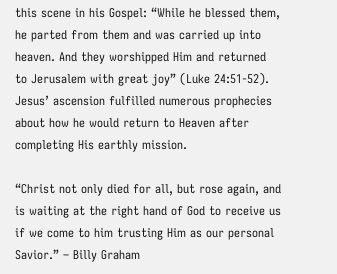this scene in his Gospel: “While he blessed them, he parted from them and was carried up into heaven. And they worshipped Him and returned to Jerusalem with great joy” (Luke 24:51-52). Jesus’ ascension fulfilled numerous prophecies about how he would return to Heaven after completing His earthly mission.

“Christ not only died for all, but rose again, and is waiting at the right hand of God to receive us if we come to him trusting Him as our personal Savior.” – Billy Graham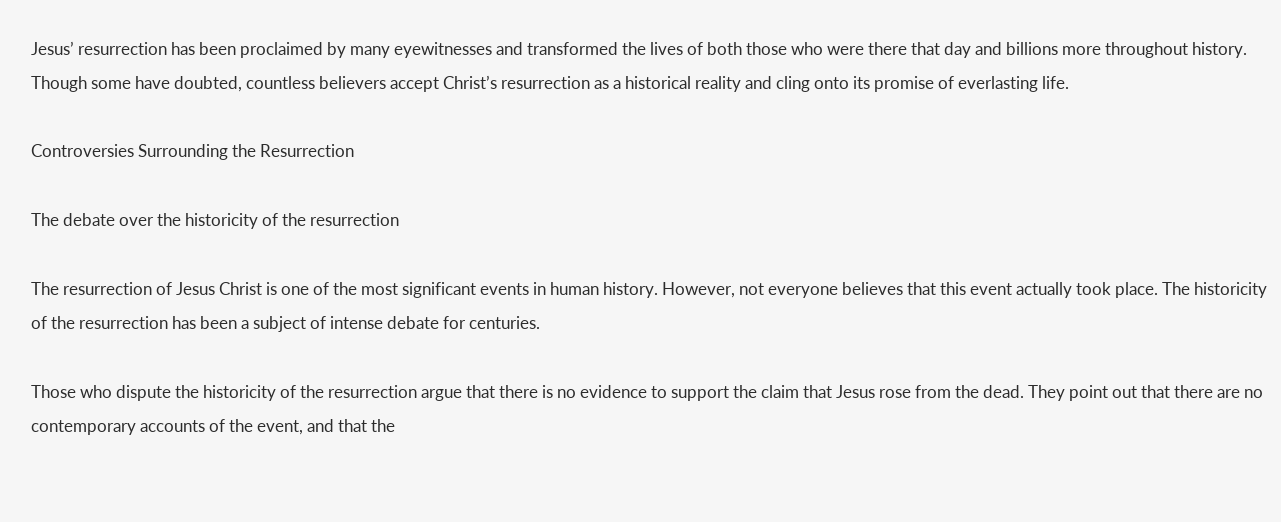Jesus’ resurrection has been proclaimed by many eyewitnesses and transformed the lives of both those who were there that day and billions more throughout history. Though some have doubted, countless believers accept Christ’s resurrection as a historical reality and cling onto its promise of everlasting life.

Controversies Surrounding the Resurrection

The debate over the historicity of the resurrection

The resurrection of Jesus Christ is one of the most significant events in human history. However, not everyone believes that this event actually took place. The historicity of the resurrection has been a subject of intense debate for centuries.

Those who dispute the historicity of the resurrection argue that there is no evidence to support the claim that Jesus rose from the dead. They point out that there are no contemporary accounts of the event, and that the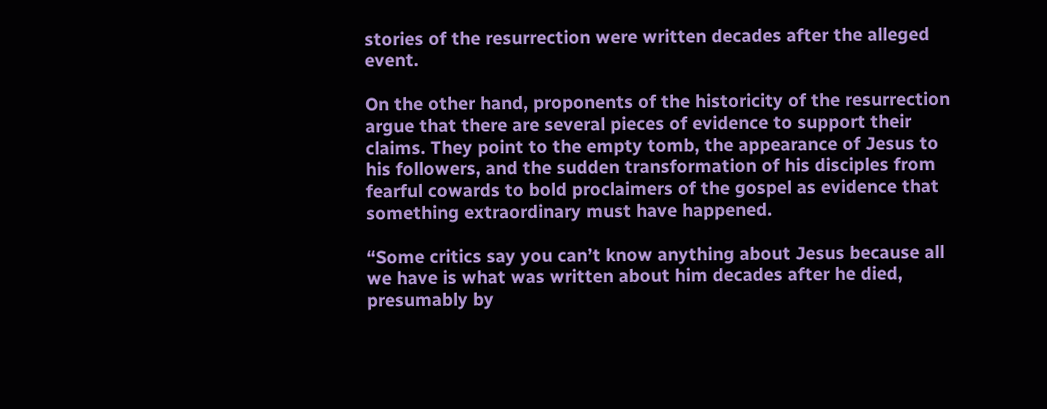stories of the resurrection were written decades after the alleged event.

On the other hand, proponents of the historicity of the resurrection argue that there are several pieces of evidence to support their claims. They point to the empty tomb, the appearance of Jesus to his followers, and the sudden transformation of his disciples from fearful cowards to bold proclaimers of the gospel as evidence that something extraordinary must have happened.

“Some critics say you can’t know anything about Jesus because all we have is what was written about him decades after he died, presumably by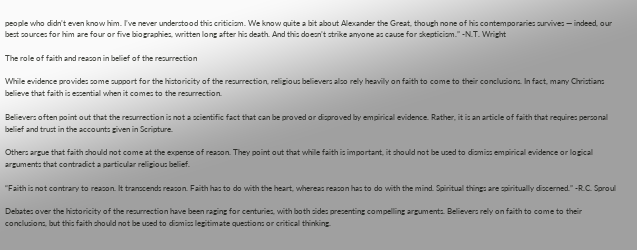people who didn’t even know him. I’ve never understood this criticism. We know quite a bit about Alexander the Great, though none of his contemporaries survives — indeed, our best sources for him are four or five biographies, written long after his death. And this doesn’t strike anyone as cause for skepticism.” -N.T. Wright

The role of faith and reason in belief of the resurrection

While evidence provides some support for the historicity of the resurrection, religious believers also rely heavily on faith to come to their conclusions. In fact, many Christians believe that faith is essential when it comes to the resurrection.

Believers often point out that the resurrection is not a scientific fact that can be proved or disproved by empirical evidence. Rather, it is an article of faith that requires personal belief and trust in the accounts given in Scripture.

Others argue that faith should not come at the expense of reason. They point out that while faith is important, it should not be used to dismiss empirical evidence or logical arguments that contradict a particular religious belief.

“Faith is not contrary to reason. It transcends reason. Faith has to do with the heart, whereas reason has to do with the mind. Spiritual things are spiritually discerned.” -R.C. Sproul

Debates over the historicity of the resurrection have been raging for centuries, with both sides presenting compelling arguments. Believers rely on faith to come to their conclusions, but this faith should not be used to dismiss legitimate questions or critical thinking.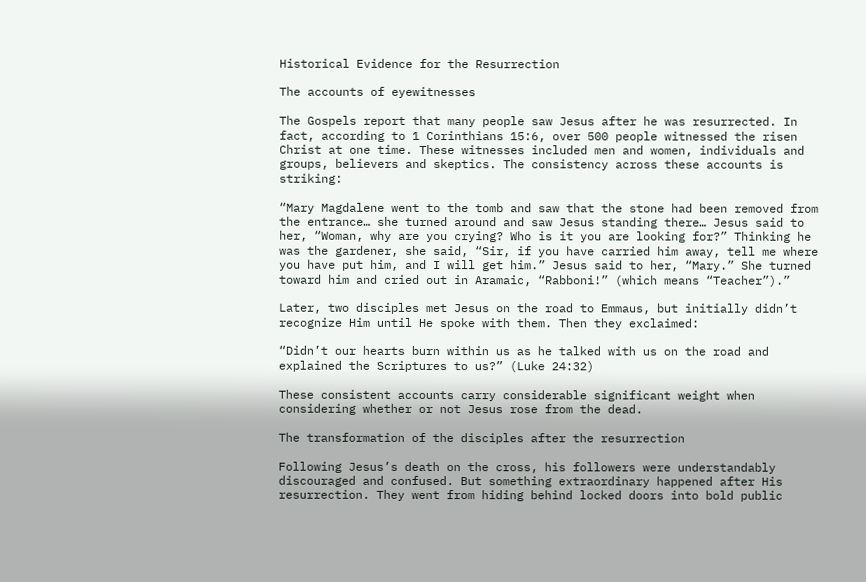Historical Evidence for the Resurrection

The accounts of eyewitnesses

The Gospels report that many people saw Jesus after he was resurrected. In fact, according to 1 Corinthians 15:6, over 500 people witnessed the risen Christ at one time. These witnesses included men and women, individuals and groups, believers and skeptics. The consistency across these accounts is striking:

“Mary Magdalene went to the tomb and saw that the stone had been removed from the entrance… she turned around and saw Jesus standing there… Jesus said to her, “Woman, why are you crying? Who is it you are looking for?” Thinking he was the gardener, she said, “Sir, if you have carried him away, tell me where you have put him, and I will get him.” Jesus said to her, “Mary.” She turned toward him and cried out in Aramaic, “Rabboni!” (which means “Teacher”).”

Later, two disciples met Jesus on the road to Emmaus, but initially didn’t recognize Him until He spoke with them. Then they exclaimed:

“Didn’t our hearts burn within us as he talked with us on the road and explained the Scriptures to us?” (Luke 24:32)

These consistent accounts carry considerable significant weight when considering whether or not Jesus rose from the dead.

The transformation of the disciples after the resurrection

Following Jesus’s death on the cross, his followers were understandably discouraged and confused. But something extraordinary happened after His resurrection. They went from hiding behind locked doors into bold public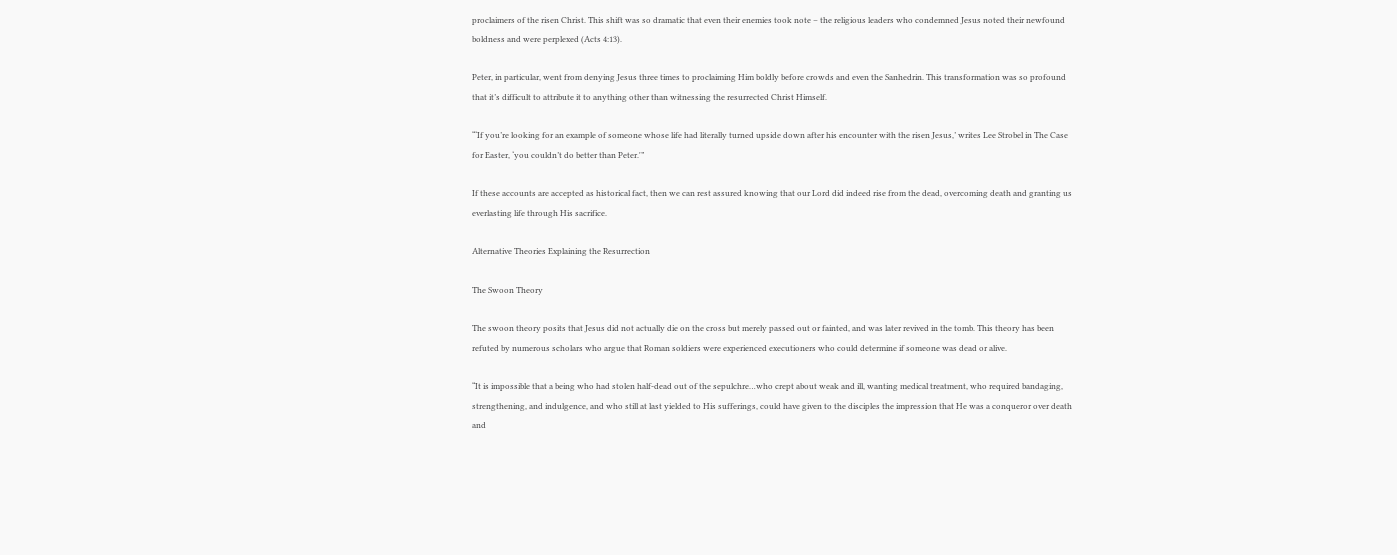proclaimers of the risen Christ. This shift was so dramatic that even their enemies took note – the religious leaders who condemned Jesus noted their newfound boldness and were perplexed (Acts 4:13).

Peter, in particular, went from denying Jesus three times to proclaiming Him boldly before crowds and even the Sanhedrin. This transformation was so profound that it’s difficult to attribute it to anything other than witnessing the resurrected Christ Himself.

“‘If you’re looking for an example of someone whose life had literally turned upside down after his encounter with the risen Jesus,’ writes Lee Strobel in The Case for Easter, ‘you couldn’t do better than Peter.'”

If these accounts are accepted as historical fact, then we can rest assured knowing that our Lord did indeed rise from the dead, overcoming death and granting us everlasting life through His sacrifice.

Alternative Theories Explaining the Resurrection

The Swoon Theory

The swoon theory posits that Jesus did not actually die on the cross but merely passed out or fainted, and was later revived in the tomb. This theory has been refuted by numerous scholars who argue that Roman soldiers were experienced executioners who could determine if someone was dead or alive.

“It is impossible that a being who had stolen half-dead out of the sepulchre…who crept about weak and ill, wanting medical treatment, who required bandaging, strengthening, and indulgence, and who still at last yielded to His sufferings, could have given to the disciples the impression that He was a conqueror over death and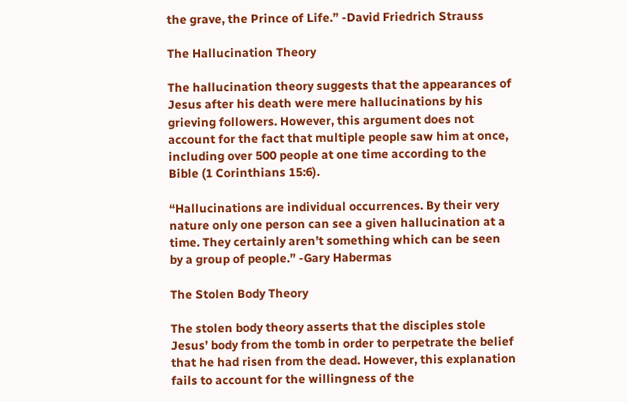the grave, the Prince of Life.” -David Friedrich Strauss

The Hallucination Theory

The hallucination theory suggests that the appearances of Jesus after his death were mere hallucinations by his grieving followers. However, this argument does not account for the fact that multiple people saw him at once, including over 500 people at one time according to the Bible (1 Corinthians 15:6).

“Hallucinations are individual occurrences. By their very nature only one person can see a given hallucination at a time. They certainly aren’t something which can be seen by a group of people.” -Gary Habermas

The Stolen Body Theory

The stolen body theory asserts that the disciples stole Jesus’ body from the tomb in order to perpetrate the belief that he had risen from the dead. However, this explanation fails to account for the willingness of the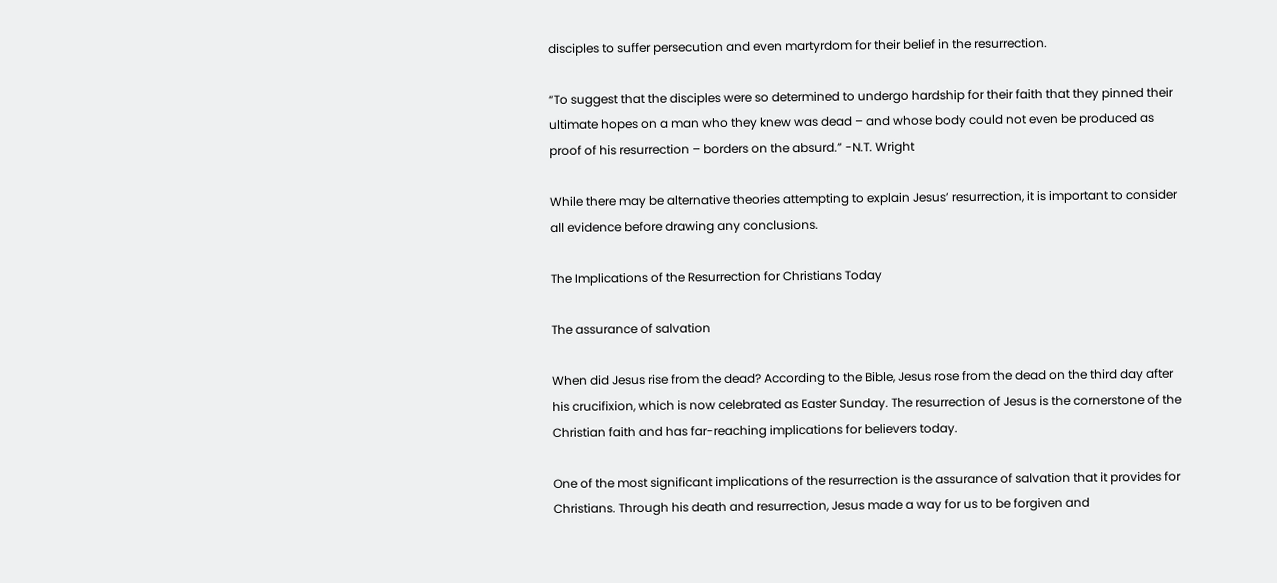disciples to suffer persecution and even martyrdom for their belief in the resurrection.

“To suggest that the disciples were so determined to undergo hardship for their faith that they pinned their ultimate hopes on a man who they knew was dead – and whose body could not even be produced as proof of his resurrection – borders on the absurd.” -N.T. Wright

While there may be alternative theories attempting to explain Jesus’ resurrection, it is important to consider all evidence before drawing any conclusions.

The Implications of the Resurrection for Christians Today

The assurance of salvation

When did Jesus rise from the dead? According to the Bible, Jesus rose from the dead on the third day after his crucifixion, which is now celebrated as Easter Sunday. The resurrection of Jesus is the cornerstone of the Christian faith and has far-reaching implications for believers today.

One of the most significant implications of the resurrection is the assurance of salvation that it provides for Christians. Through his death and resurrection, Jesus made a way for us to be forgiven and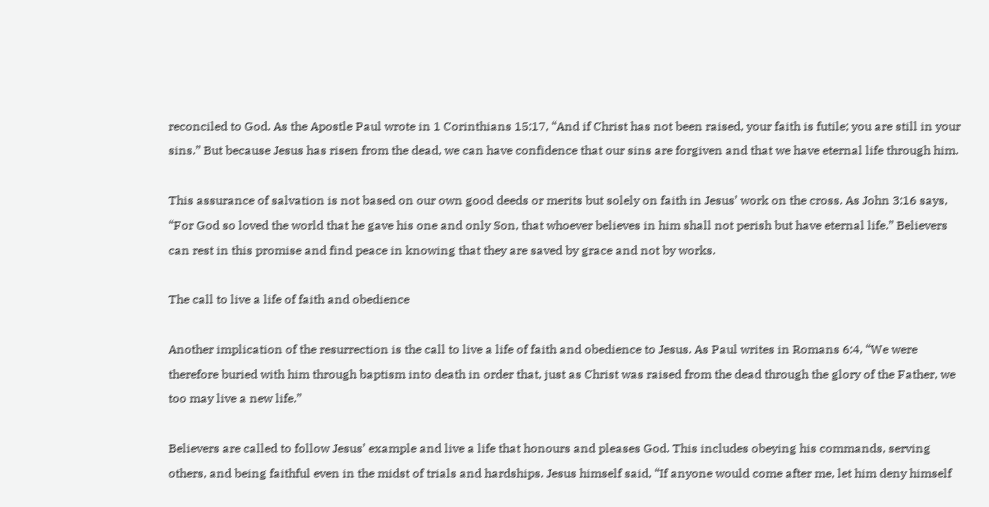reconciled to God. As the Apostle Paul wrote in 1 Corinthians 15:17, “And if Christ has not been raised, your faith is futile; you are still in your sins.” But because Jesus has risen from the dead, we can have confidence that our sins are forgiven and that we have eternal life through him.

This assurance of salvation is not based on our own good deeds or merits but solely on faith in Jesus’ work on the cross. As John 3:16 says, “For God so loved the world that he gave his one and only Son, that whoever believes in him shall not perish but have eternal life.” Believers can rest in this promise and find peace in knowing that they are saved by grace and not by works.

The call to live a life of faith and obedience

Another implication of the resurrection is the call to live a life of faith and obedience to Jesus. As Paul writes in Romans 6:4, “We were therefore buried with him through baptism into death in order that, just as Christ was raised from the dead through the glory of the Father, we too may live a new life.”

Believers are called to follow Jesus’ example and live a life that honours and pleases God. This includes obeying his commands, serving others, and being faithful even in the midst of trials and hardships. Jesus himself said, “If anyone would come after me, let him deny himself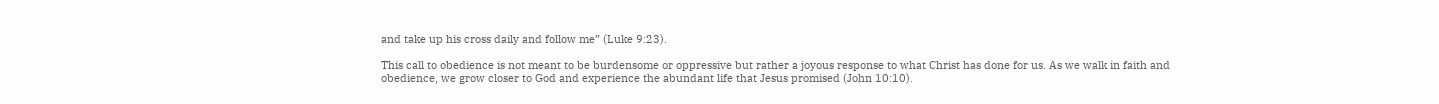and take up his cross daily and follow me” (Luke 9:23).

This call to obedience is not meant to be burdensome or oppressive but rather a joyous response to what Christ has done for us. As we walk in faith and obedience, we grow closer to God and experience the abundant life that Jesus promised (John 10:10).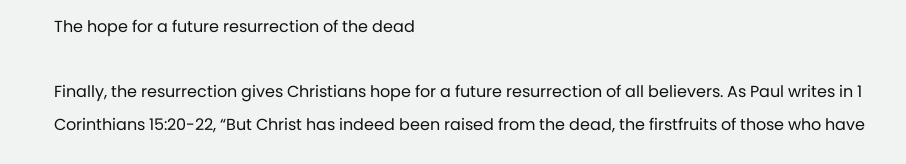The hope for a future resurrection of the dead

Finally, the resurrection gives Christians hope for a future resurrection of all believers. As Paul writes in 1 Corinthians 15:20-22, “But Christ has indeed been raised from the dead, the firstfruits of those who have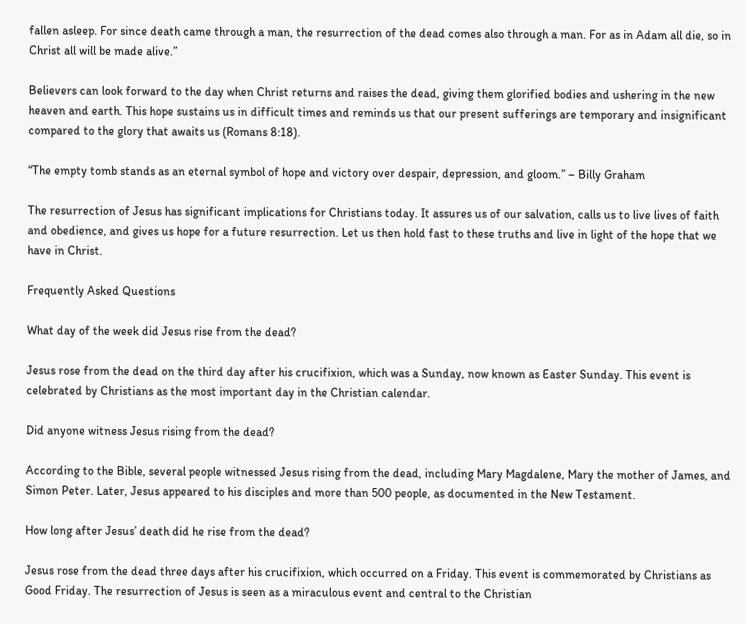fallen asleep. For since death came through a man, the resurrection of the dead comes also through a man. For as in Adam all die, so in Christ all will be made alive.”

Believers can look forward to the day when Christ returns and raises the dead, giving them glorified bodies and ushering in the new heaven and earth. This hope sustains us in difficult times and reminds us that our present sufferings are temporary and insignificant compared to the glory that awaits us (Romans 8:18).

“The empty tomb stands as an eternal symbol of hope and victory over despair, depression, and gloom.” – Billy Graham

The resurrection of Jesus has significant implications for Christians today. It assures us of our salvation, calls us to live lives of faith and obedience, and gives us hope for a future resurrection. Let us then hold fast to these truths and live in light of the hope that we have in Christ.

Frequently Asked Questions

What day of the week did Jesus rise from the dead?

Jesus rose from the dead on the third day after his crucifixion, which was a Sunday, now known as Easter Sunday. This event is celebrated by Christians as the most important day in the Christian calendar.

Did anyone witness Jesus rising from the dead?

According to the Bible, several people witnessed Jesus rising from the dead, including Mary Magdalene, Mary the mother of James, and Simon Peter. Later, Jesus appeared to his disciples and more than 500 people, as documented in the New Testament.

How long after Jesus’ death did he rise from the dead?

Jesus rose from the dead three days after his crucifixion, which occurred on a Friday. This event is commemorated by Christians as Good Friday. The resurrection of Jesus is seen as a miraculous event and central to the Christian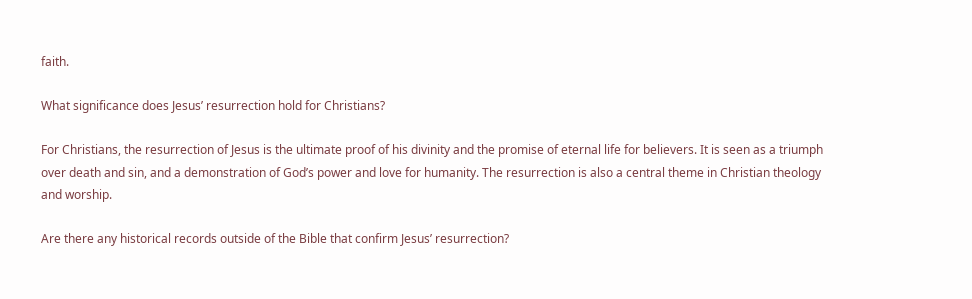faith.

What significance does Jesus’ resurrection hold for Christians?

For Christians, the resurrection of Jesus is the ultimate proof of his divinity and the promise of eternal life for believers. It is seen as a triumph over death and sin, and a demonstration of God’s power and love for humanity. The resurrection is also a central theme in Christian theology and worship.

Are there any historical records outside of the Bible that confirm Jesus’ resurrection?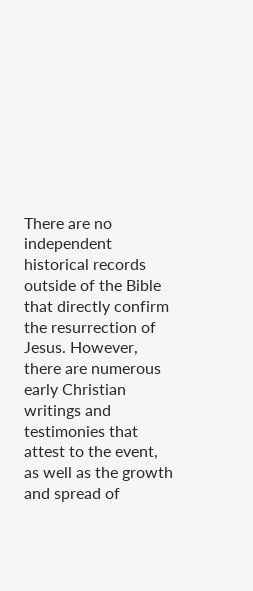There are no independent historical records outside of the Bible that directly confirm the resurrection of Jesus. However, there are numerous early Christian writings and testimonies that attest to the event, as well as the growth and spread of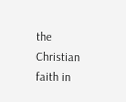the Christian faith in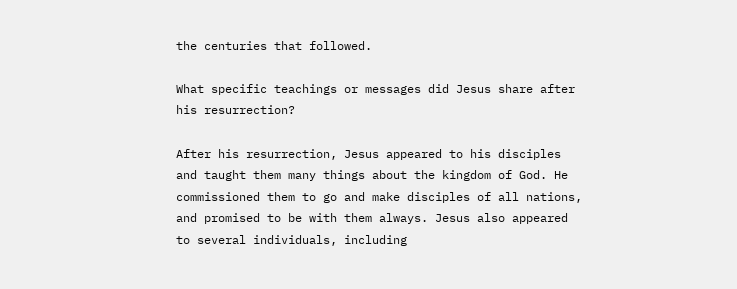the centuries that followed.

What specific teachings or messages did Jesus share after his resurrection?

After his resurrection, Jesus appeared to his disciples and taught them many things about the kingdom of God. He commissioned them to go and make disciples of all nations, and promised to be with them always. Jesus also appeared to several individuals, including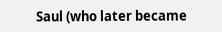Saul (who later became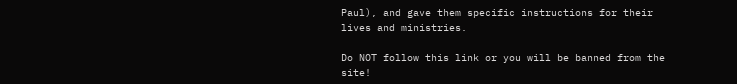Paul), and gave them specific instructions for their lives and ministries.

Do NOT follow this link or you will be banned from the site!